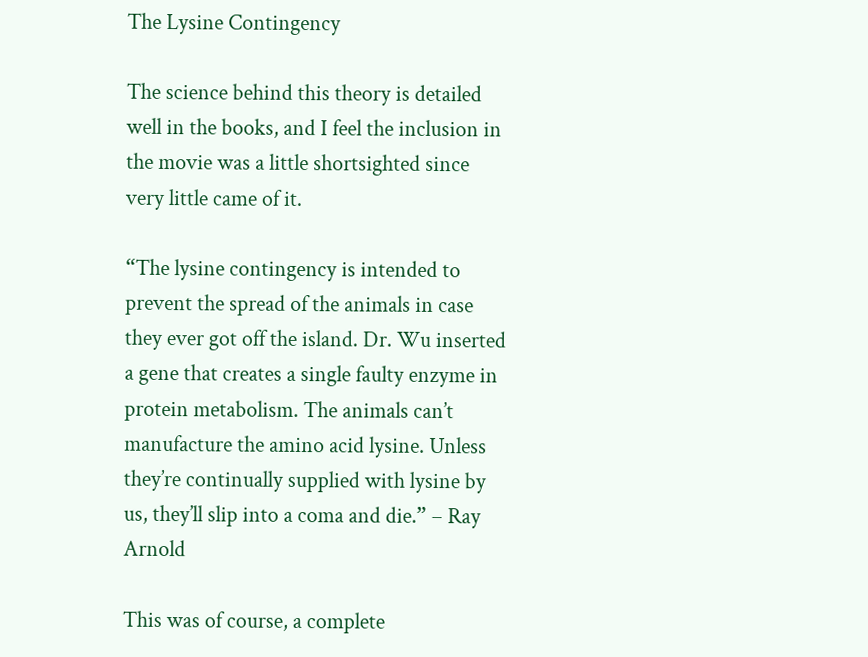The Lysine Contingency

The science behind this theory is detailed well in the books, and I feel the inclusion in the movie was a little shortsighted since very little came of it.

“The lysine contingency is intended to prevent the spread of the animals in case they ever got off the island. Dr. Wu inserted a gene that creates a single faulty enzyme in protein metabolism. The animals can’t manufacture the amino acid lysine. Unless they’re continually supplied with lysine by us, they’ll slip into a coma and die.” – Ray Arnold

This was of course, a complete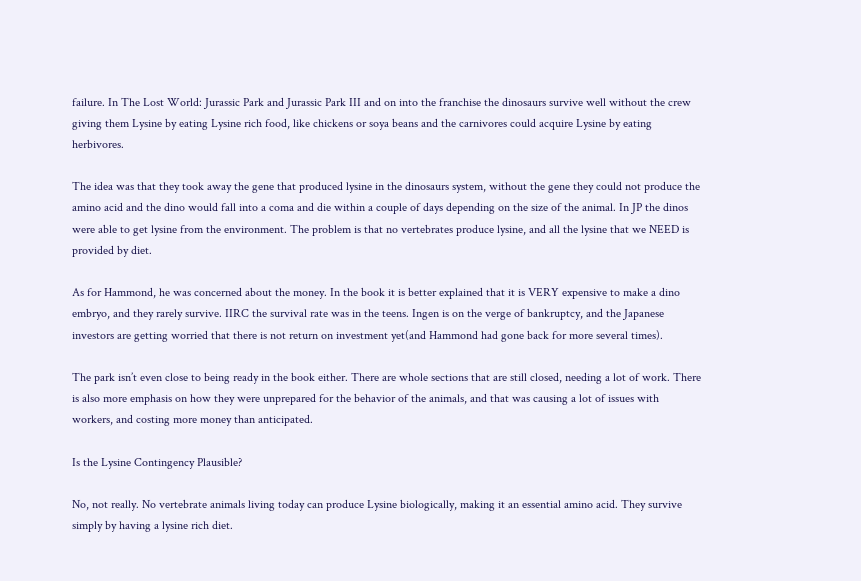failure. In The Lost World: Jurassic Park and Jurassic Park III and on into the franchise the dinosaurs survive well without the crew giving them Lysine by eating Lysine rich food, like chickens or soya beans and the carnivores could acquire Lysine by eating herbivores.

The idea was that they took away the gene that produced lysine in the dinosaurs system, without the gene they could not produce the amino acid and the dino would fall into a coma and die within a couple of days depending on the size of the animal. In JP the dinos were able to get lysine from the environment. The problem is that no vertebrates produce lysine, and all the lysine that we NEED is provided by diet.

As for Hammond, he was concerned about the money. In the book it is better explained that it is VERY expensive to make a dino embryo, and they rarely survive. IIRC the survival rate was in the teens. Ingen is on the verge of bankruptcy, and the Japanese investors are getting worried that there is not return on investment yet(and Hammond had gone back for more several times).

The park isn’t even close to being ready in the book either. There are whole sections that are still closed, needing a lot of work. There is also more emphasis on how they were unprepared for the behavior of the animals, and that was causing a lot of issues with workers, and costing more money than anticipated.

Is the Lysine Contingency Plausible?

No, not really. No vertebrate animals living today can produce Lysine biologically, making it an essential amino acid. They survive simply by having a lysine rich diet.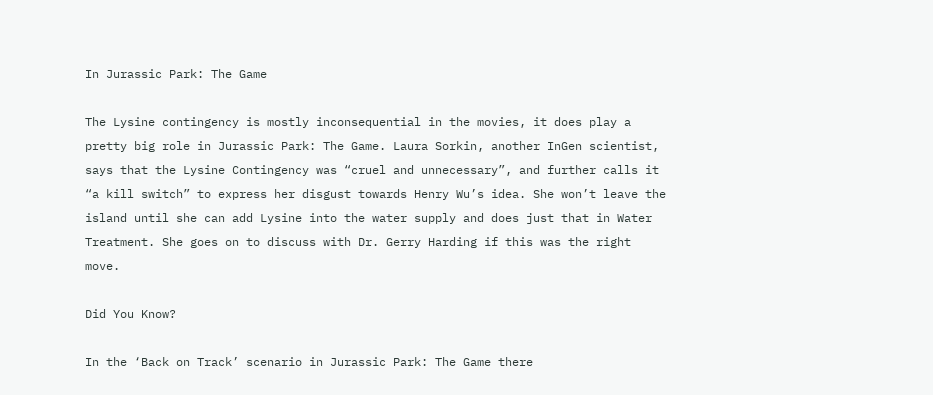In Jurassic Park: The Game

The Lysine contingency is mostly inconsequential in the movies, it does play a pretty big role in Jurassic Park: The Game. Laura Sorkin, another InGen scientist, says that the Lysine Contingency was “cruel and unnecessary”, and further calls it “a kill switch” to express her disgust towards Henry Wu’s idea. She won’t leave the island until she can add Lysine into the water supply and does just that in Water Treatment. She goes on to discuss with Dr. Gerry Harding if this was the right move.

Did You Know?

In the ‘Back on Track’ scenario in Jurassic Park: The Game there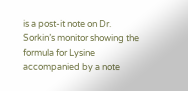is a post-it note on Dr. Sorkin’s monitor showing the formula for Lysine accompanied by a note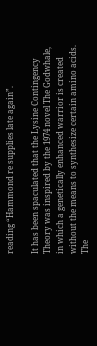reading “Hammond re supplies late again”.

It has been spaculated that the Lysine Contingency Theory was inspired by the 1974 novel The Godwhale, in which a genetically enhanced warrior is created without the means to synthesize certain amino acids. The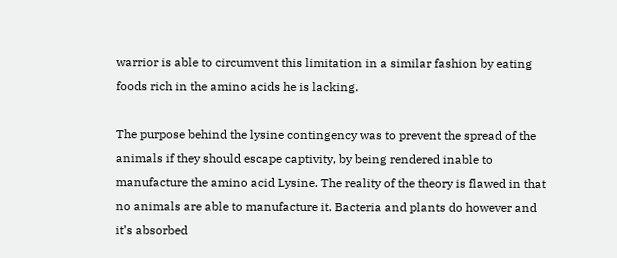warrior is able to circumvent this limitation in a similar fashion by eating foods rich in the amino acids he is lacking.

The purpose behind the lysine contingency was to prevent the spread of the animals if they should escape captivity, by being rendered inable to manufacture the amino acid Lysine. The reality of the theory is flawed in that no animals are able to manufacture it. Bacteria and plants do however and it’s absorbed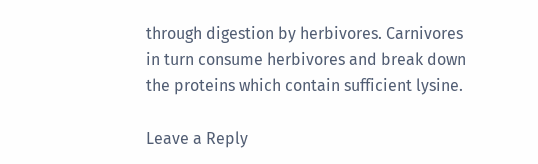through digestion by herbivores. Carnivores in turn consume herbivores and break down the proteins which contain sufficient lysine.

Leave a Reply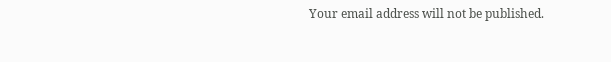Your email address will not be published.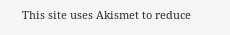This site uses Akismet to reduce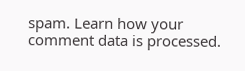spam. Learn how your comment data is processed.